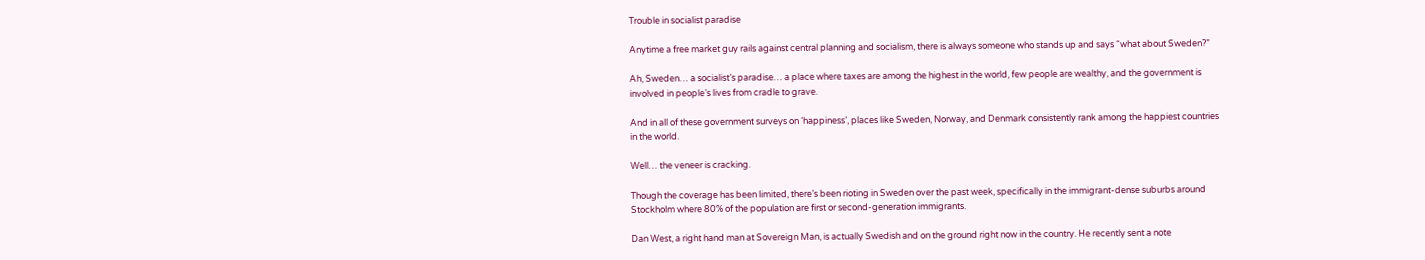Trouble in socialist paradise

Anytime a free market guy rails against central planning and socialism, there is always someone who stands up and says “what about Sweden?”

Ah, Sweden… a socialist’s paradise… a place where taxes are among the highest in the world, few people are wealthy, and the government is involved in people’s lives from cradle to grave.

And in all of these government surveys on ‘happiness’, places like Sweden, Norway, and Denmark consistently rank among the happiest countries in the world.

Well… the veneer is cracking.

Though the coverage has been limited, there’s been rioting in Sweden over the past week, specifically in the immigrant-dense suburbs around Stockholm where 80% of the population are first or second-generation immigrants.

Dan West, a right hand man at Sovereign Man, is actually Swedish and on the ground right now in the country. He recently sent a note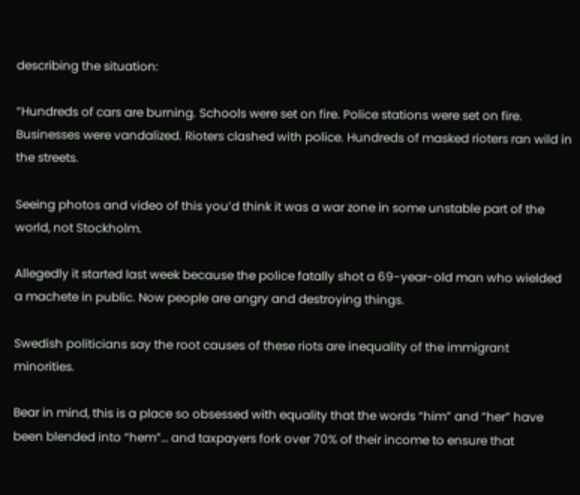describing the situation:

“Hundreds of cars are burning. Schools were set on fire. Police stations were set on fire. Businesses were vandalized. Rioters clashed with police. Hundreds of masked rioters ran wild in the streets.

Seeing photos and video of this you’d think it was a war zone in some unstable part of the world, not Stockholm.

Allegedly it started last week because the police fatally shot a 69-year-old man who wielded a machete in public. Now people are angry and destroying things.

Swedish politicians say the root causes of these riots are inequality of the immigrant minorities.

Bear in mind, this is a place so obsessed with equality that the words “him” and “her” have been blended into “hem”… and taxpayers fork over 70% of their income to ensure that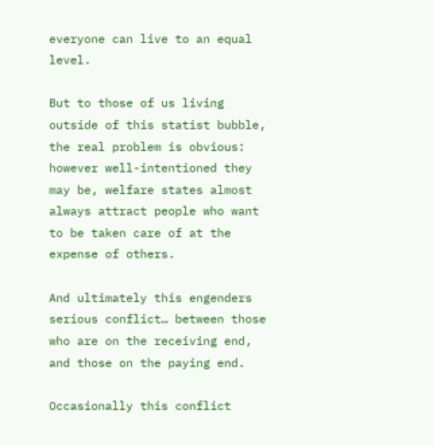everyone can live to an equal level.

But to those of us living outside of this statist bubble, the real problem is obvious: however well-intentioned they may be, welfare states almost always attract people who want to be taken care of at the expense of others.

And ultimately this engenders serious conflict… between those who are on the receiving end, and those on the paying end.

Occasionally this conflict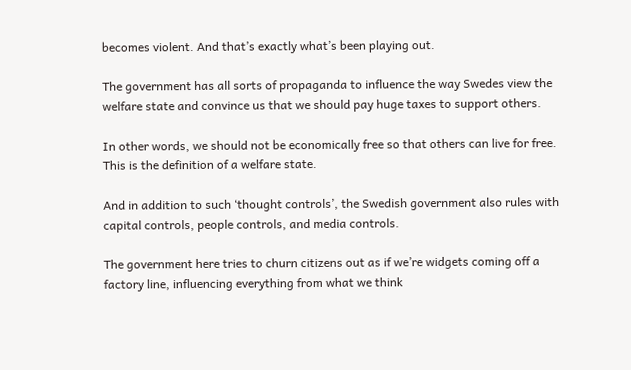becomes violent. And that’s exactly what’s been playing out.

The government has all sorts of propaganda to influence the way Swedes view the welfare state and convince us that we should pay huge taxes to support others.

In other words, we should not be economically free so that others can live for free. This is the definition of a welfare state.

And in addition to such ‘thought controls’, the Swedish government also rules with capital controls, people controls, and media controls.

The government here tries to churn citizens out as if we’re widgets coming off a factory line, influencing everything from what we think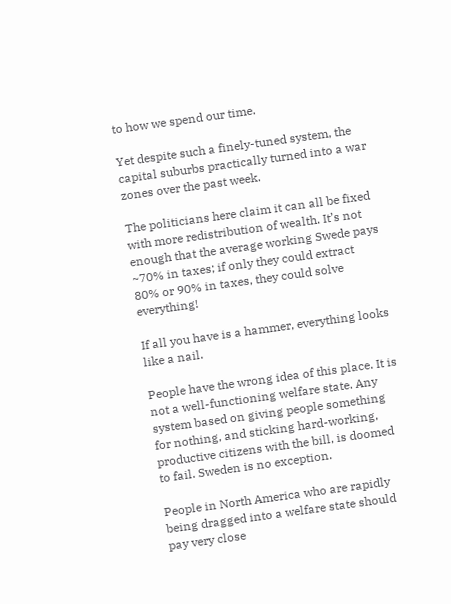to how we spend our time.

Yet despite such a finely-tuned system, the capital suburbs practically turned into a war zones over the past week.

The politicians here claim it can all be fixed with more redistribution of wealth. It’s not enough that the average working Swede pays ~70% in taxes; if only they could extract 80% or 90% in taxes, they could solve everything!

If all you have is a hammer, everything looks like a nail.

People have the wrong idea of this place. It is not a well-functioning welfare state. Any system based on giving people something for nothing, and sticking hard-working, productive citizens with the bill, is doomed to fail. Sweden is no exception.

People in North America who are rapidly being dragged into a welfare state should pay very close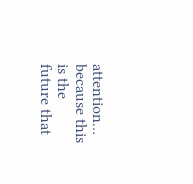attention… because this is the future that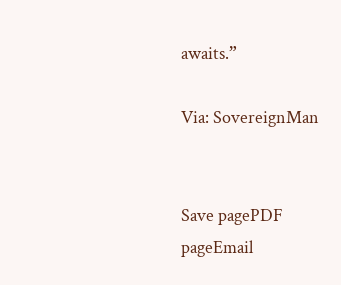awaits.”

Via: SovereignMan


Save pagePDF pageEmail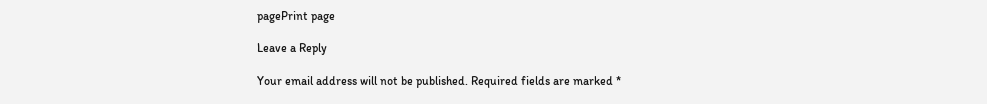pagePrint page

Leave a Reply

Your email address will not be published. Required fields are marked *